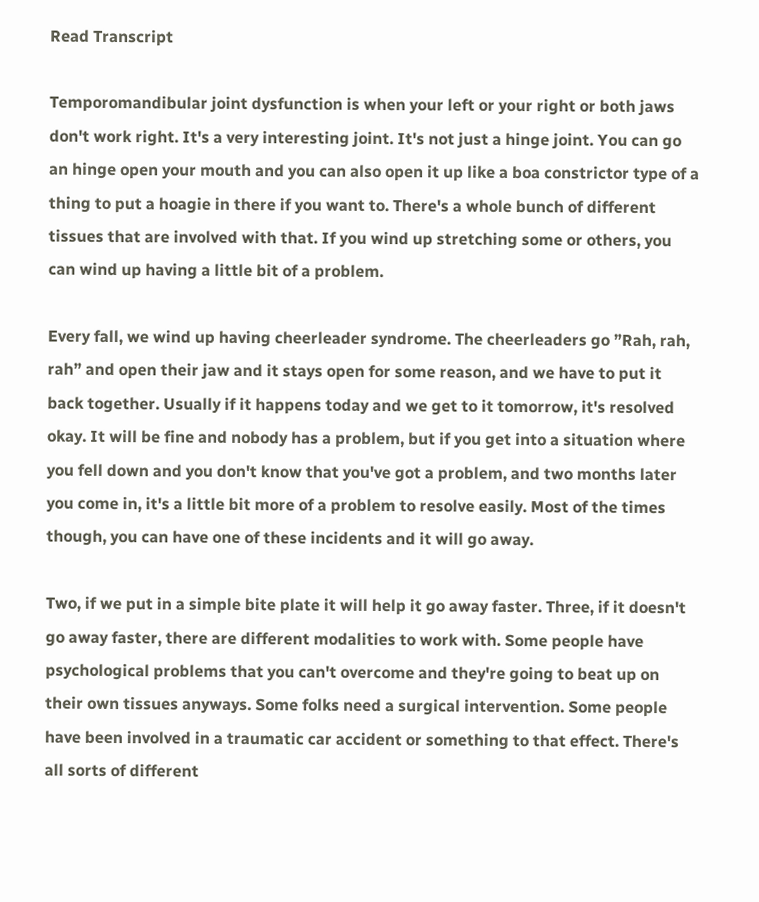Read Transcript

Temporomandibular joint dysfunction is when your left or your right or both jaws don't work right. It's a very interesting joint. It's not just a hinge joint. You can go an hinge open your mouth and you can also open it up like a boa constrictor type of a thing to put a hoagie in there if you want to. There's a whole bunch of different tissues that are involved with that. If you wind up stretching some or others, you can wind up having a little bit of a problem.

Every fall, we wind up having cheerleader syndrome. The cheerleaders go ”Rah, rah, rah” and open their jaw and it stays open for some reason, and we have to put it back together. Usually if it happens today and we get to it tomorrow, it's resolved okay. It will be fine and nobody has a problem, but if you get into a situation where you fell down and you don't know that you've got a problem, and two months later you come in, it's a little bit more of a problem to resolve easily. Most of the times though, you can have one of these incidents and it will go away.

Two, if we put in a simple bite plate it will help it go away faster. Three, if it doesn't go away faster, there are different modalities to work with. Some people have psychological problems that you can't overcome and they're going to beat up on their own tissues anyways. Some folks need a surgical intervention. Some people have been involved in a traumatic car accident or something to that effect. There's all sorts of different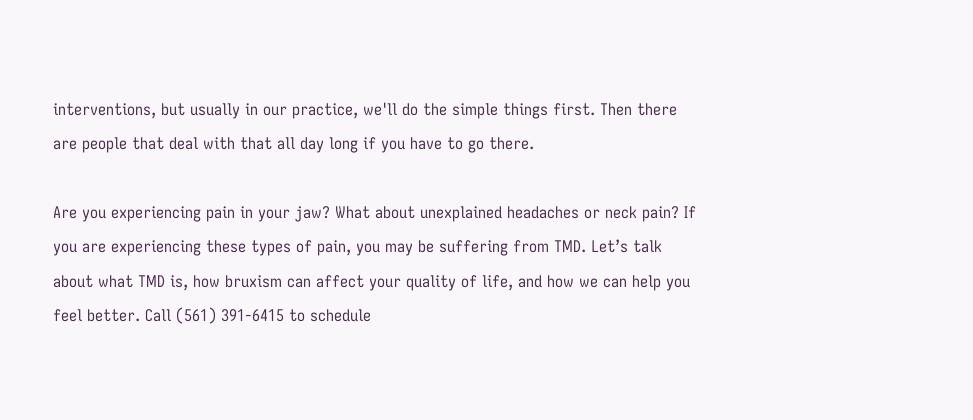interventions, but usually in our practice, we'll do the simple things first. Then there are people that deal with that all day long if you have to go there.

Are you experiencing pain in your jaw? What about unexplained headaches or neck pain? If you are experiencing these types of pain, you may be suffering from TMD. Let’s talk about what TMD is, how bruxism can affect your quality of life, and how we can help you feel better. Call (561) 391-6415 to schedule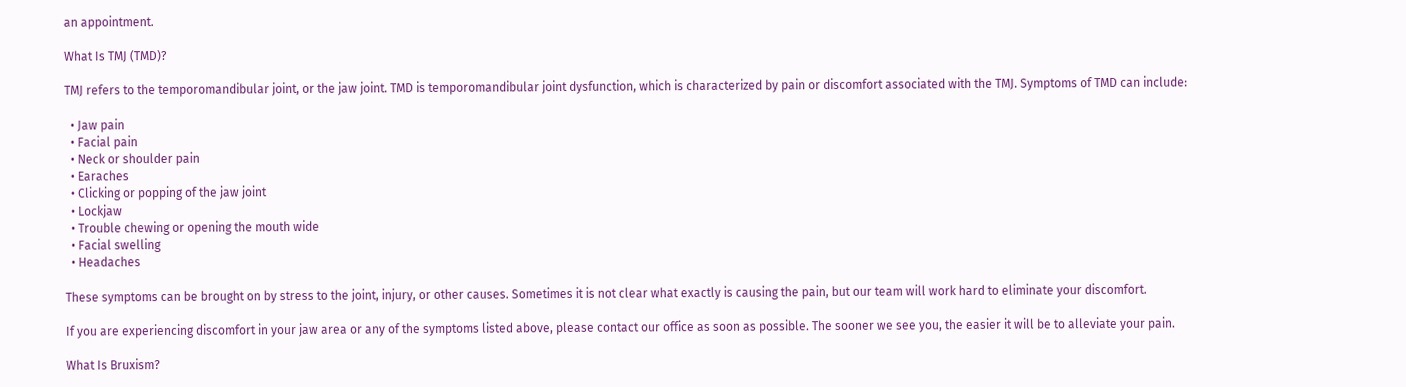an appointment.

What Is TMJ (TMD)?

TMJ refers to the temporomandibular joint, or the jaw joint. TMD is temporomandibular joint dysfunction, which is characterized by pain or discomfort associated with the TMJ. Symptoms of TMD can include:

  • Jaw pain
  • Facial pain
  • Neck or shoulder pain
  • Earaches
  • Clicking or popping of the jaw joint
  • Lockjaw
  • Trouble chewing or opening the mouth wide
  • Facial swelling
  • Headaches

These symptoms can be brought on by stress to the joint, injury, or other causes. Sometimes it is not clear what exactly is causing the pain, but our team will work hard to eliminate your discomfort.

If you are experiencing discomfort in your jaw area or any of the symptoms listed above, please contact our office as soon as possible. The sooner we see you, the easier it will be to alleviate your pain.

What Is Bruxism?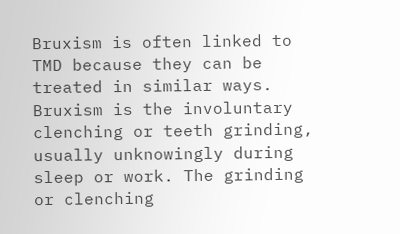Bruxism is often linked to TMD because they can be treated in similar ways. Bruxism is the involuntary clenching or teeth grinding, usually unknowingly during sleep or work. The grinding or clenching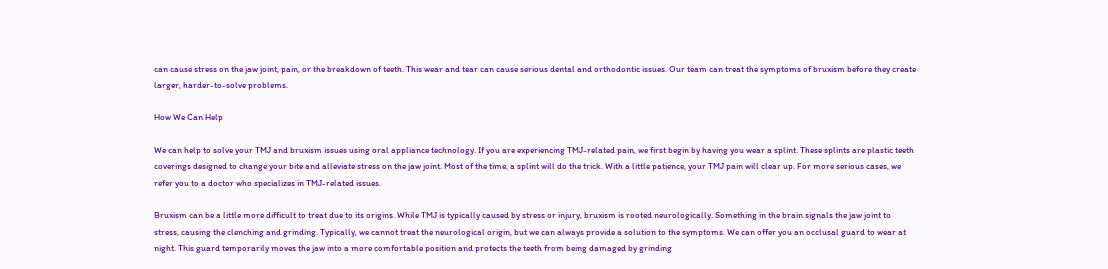can cause stress on the jaw joint, pain, or the breakdown of teeth. This wear and tear can cause serious dental and orthodontic issues. Our team can treat the symptoms of bruxism before they create larger, harder-to-solve problems.

How We Can Help

We can help to solve your TMJ and bruxism issues using oral appliance technology. If you are experiencing TMJ-related pain, we first begin by having you wear a splint. These splints are plastic teeth coverings designed to change your bite and alleviate stress on the jaw joint. Most of the time, a splint will do the trick. With a little patience, your TMJ pain will clear up. For more serious cases, we refer you to a doctor who specializes in TMJ-related issues.

Bruxism can be a little more difficult to treat due to its origins. While TMJ is typically caused by stress or injury, bruxism is rooted neurologically. Something in the brain signals the jaw joint to stress, causing the clenching and grinding. Typically, we cannot treat the neurological origin, but we can always provide a solution to the symptoms. We can offer you an occlusal guard to wear at night. This guard temporarily moves the jaw into a more comfortable position and protects the teeth from being damaged by grinding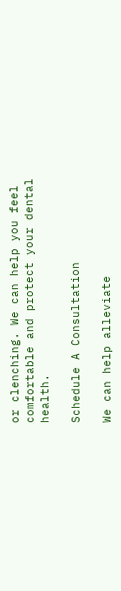or clenching. We can help you feel comfortable and protect your dental health.

Schedule A Consultation

We can help alleviate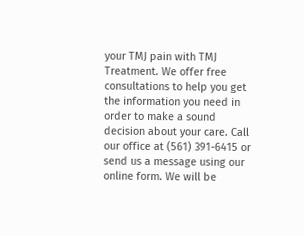your TMJ pain with TMJ Treatment. We offer free consultations to help you get the information you need in order to make a sound decision about your care. Call our office at (561) 391-6415 or send us a message using our online form. We will be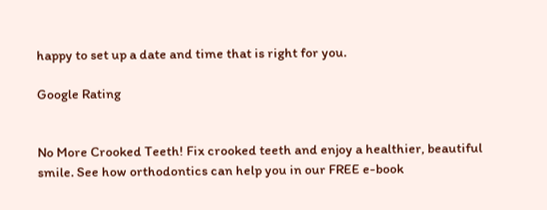happy to set up a date and time that is right for you.

Google Rating


No More Crooked Teeth! Fix crooked teeth and enjoy a healthier, beautiful smile. See how orthodontics can help you in our FREE e-book